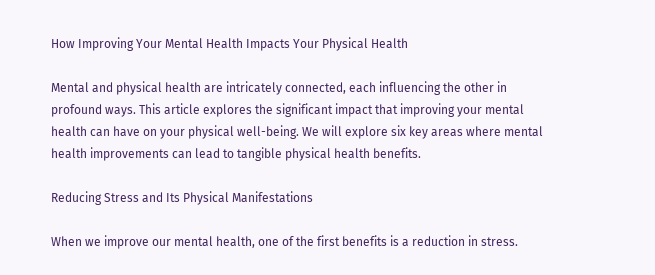How Improving Your Mental Health Impacts Your Physical Health

Mental and physical health are intricately connected, each influencing the other in profound ways. This article explores the significant impact that improving your mental health can have on your physical well-being. We will explore six key areas where mental health improvements can lead to tangible physical health benefits.

Reducing Stress and Its Physical Manifestations

When we improve our mental health, one of the first benefits is a reduction in stress.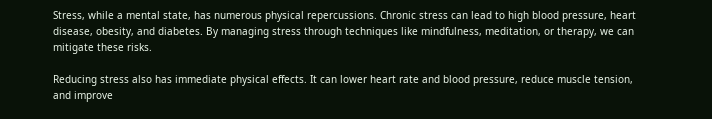Stress, while a mental state, has numerous physical repercussions. Chronic stress can lead to high blood pressure, heart disease, obesity, and diabetes. By managing stress through techniques like mindfulness, meditation, or therapy, we can mitigate these risks.

Reducing stress also has immediate physical effects. It can lower heart rate and blood pressure, reduce muscle tension, and improve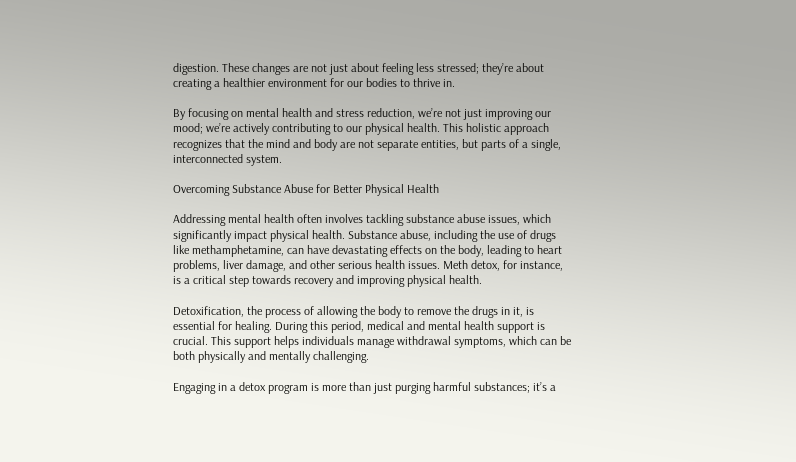digestion. These changes are not just about feeling less stressed; they’re about creating a healthier environment for our bodies to thrive in.

By focusing on mental health and stress reduction, we’re not just improving our mood; we’re actively contributing to our physical health. This holistic approach recognizes that the mind and body are not separate entities, but parts of a single, interconnected system.

Overcoming Substance Abuse for Better Physical Health

Addressing mental health often involves tackling substance abuse issues, which significantly impact physical health. Substance abuse, including the use of drugs like methamphetamine, can have devastating effects on the body, leading to heart problems, liver damage, and other serious health issues. Meth detox, for instance, is a critical step towards recovery and improving physical health.

Detoxification, the process of allowing the body to remove the drugs in it, is essential for healing. During this period, medical and mental health support is crucial. This support helps individuals manage withdrawal symptoms, which can be both physically and mentally challenging.

Engaging in a detox program is more than just purging harmful substances; it’s a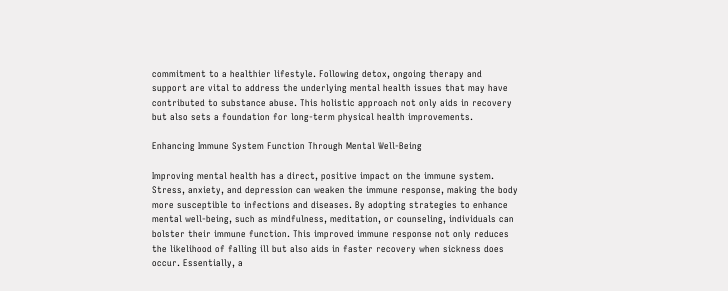commitment to a healthier lifestyle. Following detox, ongoing therapy and support are vital to address the underlying mental health issues that may have contributed to substance abuse. This holistic approach not only aids in recovery but also sets a foundation for long-term physical health improvements.

Enhancing Immune System Function Through Mental Well-Being

Improving mental health has a direct, positive impact on the immune system. Stress, anxiety, and depression can weaken the immune response, making the body more susceptible to infections and diseases. By adopting strategies to enhance mental well-being, such as mindfulness, meditation, or counseling, individuals can bolster their immune function. This improved immune response not only reduces the likelihood of falling ill but also aids in faster recovery when sickness does occur. Essentially, a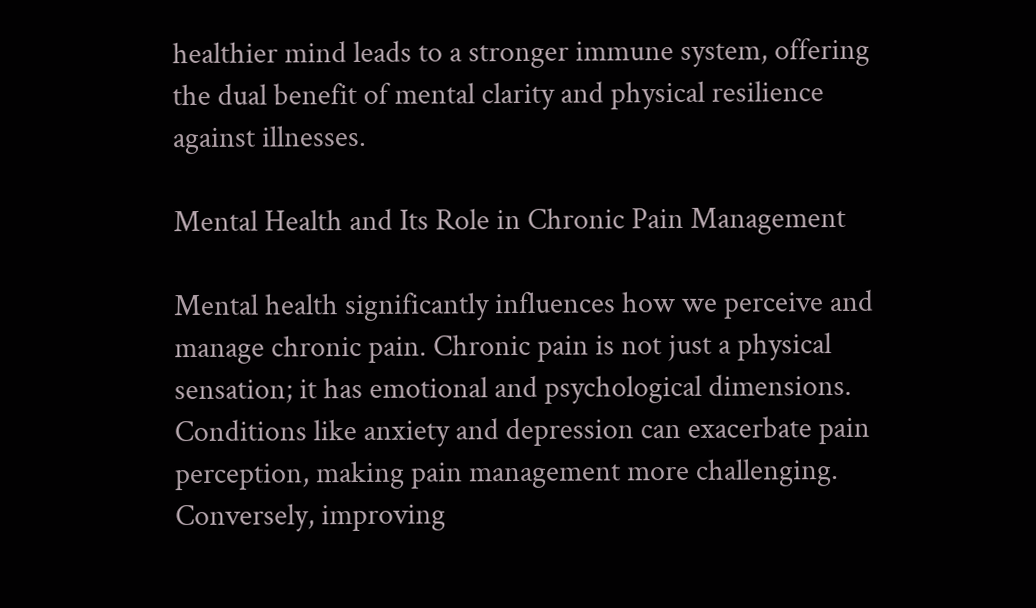healthier mind leads to a stronger immune system, offering the dual benefit of mental clarity and physical resilience against illnesses.

Mental Health and Its Role in Chronic Pain Management

Mental health significantly influences how we perceive and manage chronic pain. Chronic pain is not just a physical sensation; it has emotional and psychological dimensions. Conditions like anxiety and depression can exacerbate pain perception, making pain management more challenging. Conversely, improving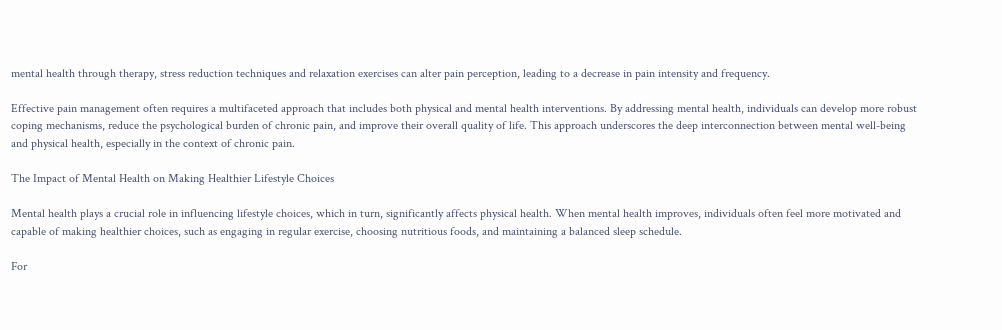mental health through therapy, stress reduction techniques and relaxation exercises can alter pain perception, leading to a decrease in pain intensity and frequency.

Effective pain management often requires a multifaceted approach that includes both physical and mental health interventions. By addressing mental health, individuals can develop more robust coping mechanisms, reduce the psychological burden of chronic pain, and improve their overall quality of life. This approach underscores the deep interconnection between mental well-being and physical health, especially in the context of chronic pain.

The Impact of Mental Health on Making Healthier Lifestyle Choices

Mental health plays a crucial role in influencing lifestyle choices, which in turn, significantly affects physical health. When mental health improves, individuals often feel more motivated and capable of making healthier choices, such as engaging in regular exercise, choosing nutritious foods, and maintaining a balanced sleep schedule.

For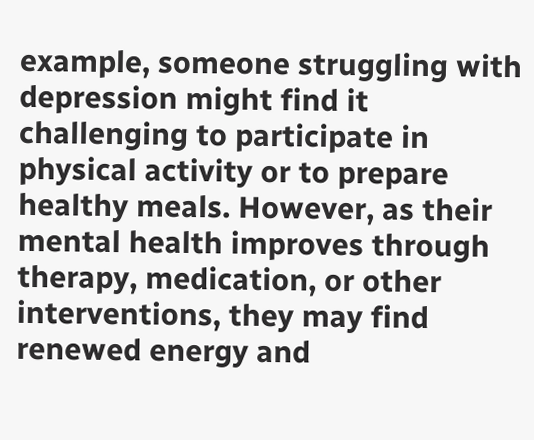example, someone struggling with depression might find it challenging to participate in physical activity or to prepare healthy meals. However, as their mental health improves through therapy, medication, or other interventions, they may find renewed energy and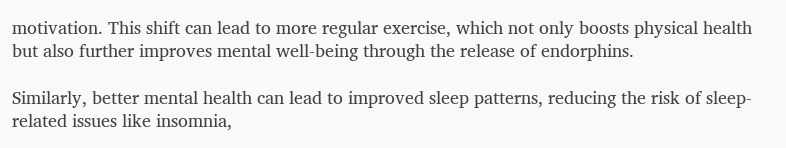motivation. This shift can lead to more regular exercise, which not only boosts physical health but also further improves mental well-being through the release of endorphins.

Similarly, better mental health can lead to improved sleep patterns, reducing the risk of sleep-related issues like insomnia,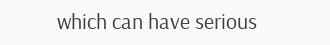which can have serious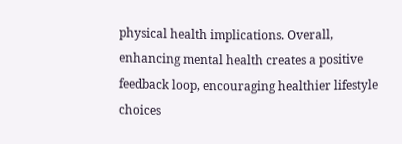physical health implications. Overall, enhancing mental health creates a positive feedback loop, encouraging healthier lifestyle choices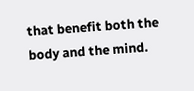that benefit both the body and the mind.